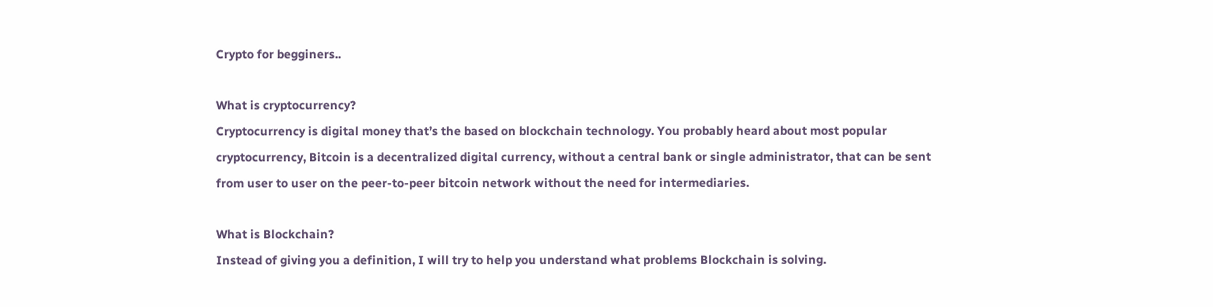Crypto for begginers..

What is cryptocurrency?
Cryptocurrency is digital money that’s the based on blockchain technology. You probably heard about most popular cryptocurrency, Bitcoin is a decentralized digital currency, without a central bank or single administrator, that can be sent from user to user on the peer-to-peer bitcoin network without the need for intermediaries.

What is Blockchain?
Instead of giving you a definition, I will try to help you understand what problems Blockchain is solving.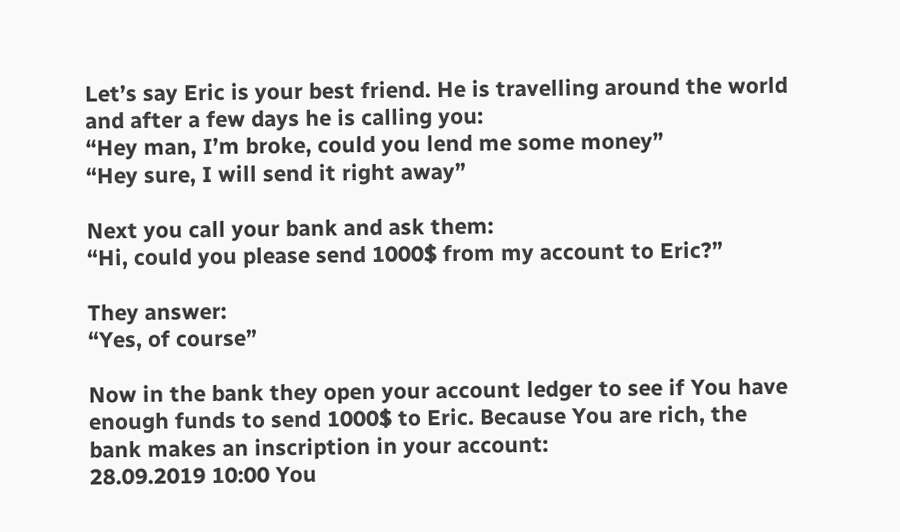Let’s say Eric is your best friend. He is travelling around the world and after a few days he is calling you:
“Hey man, I’m broke, could you lend me some money”
“Hey sure, I will send it right away”

Next you call your bank and ask them:
“Hi, could you please send 1000$ from my account to Eric?”

They answer:
“Yes, of course”

Now in the bank they open your account ledger to see if You have enough funds to send 1000$ to Eric. Because You are rich, the bank makes an inscription in your account:
28.09.2019 10:00 You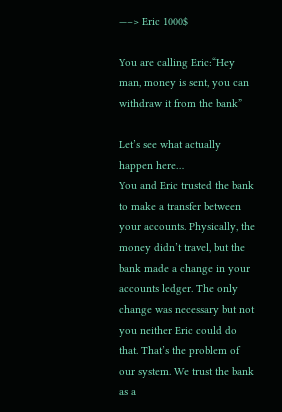—–> Eric 1000$

You are calling Eric:“Hey man, money is sent, you can withdraw it from the bank”

Let’s see what actually happen here…
You and Eric trusted the bank to make a transfer between your accounts. Physically, the money didn’t travel, but the bank made a change in your accounts ledger. The only change was necessary but not you neither Eric could do that. That’s the problem of our system. We trust the bank as a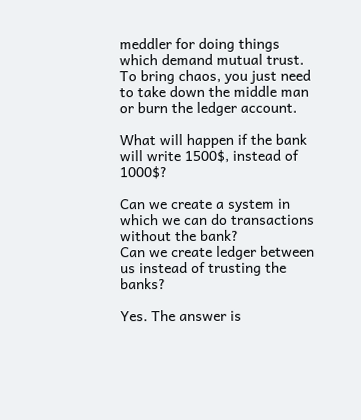meddler for doing things which demand mutual trust. To bring chaos, you just need to take down the middle man or burn the ledger account.

What will happen if the bank will write 1500$, instead of 1000$?

Can we create a system in which we can do transactions without the bank?
Can we create ledger between us instead of trusting the banks?

Yes. The answer is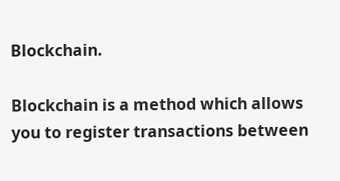Blockchain.

Blockchain is a method which allows you to register transactions between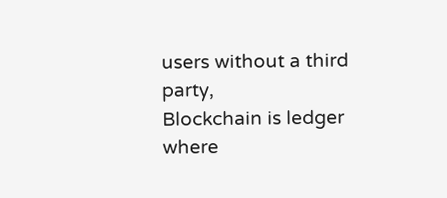users without a third party,
Blockchain is ledger where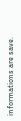informations are save.